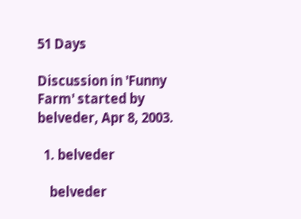51 Days

Discussion in 'Funny Farm' started by belveder, Apr 8, 2003.

  1. belveder

    belveder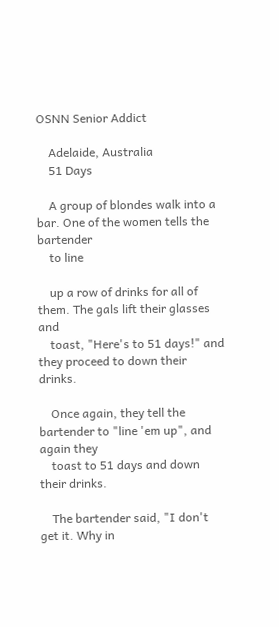OSNN Senior Addict

    Adelaide, Australia
    51 Days

    A group of blondes walk into a bar. One of the women tells the bartender
    to line

    up a row of drinks for all of them. The gals lift their glasses and
    toast, "Here's to 51 days!" and they proceed to down their drinks.

    Once again, they tell the bartender to "line 'em up", and again they
    toast to 51 days and down their drinks.

    The bartender said, "I don't get it. Why in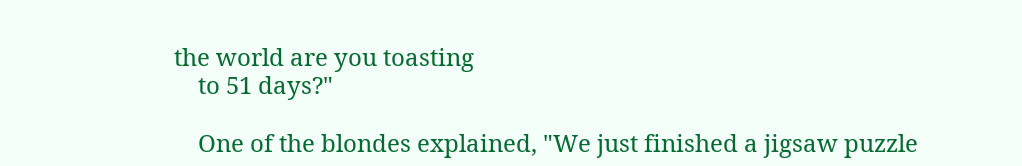the world are you toasting
    to 51 days?"

    One of the blondes explained, "We just finished a jigsaw puzzle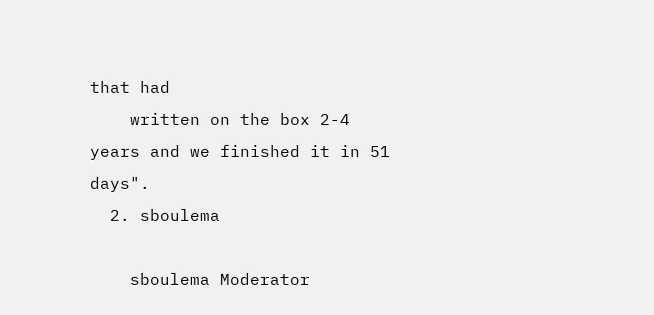that had
    written on the box 2-4 years and we finished it in 51 days".
  2. sboulema

    sboulema Moderator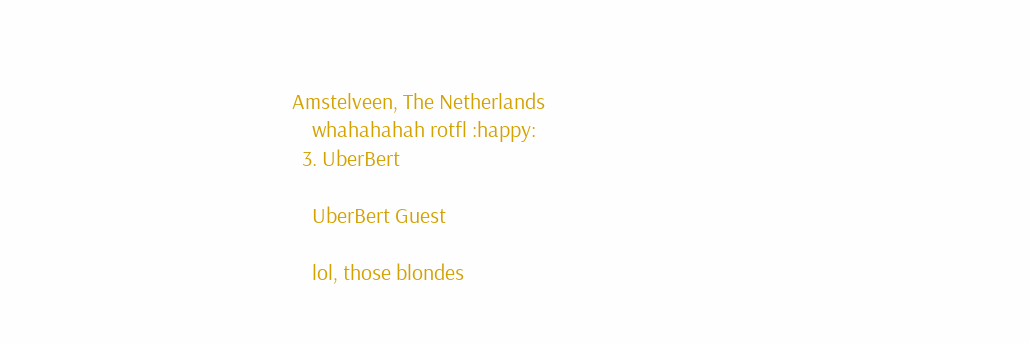Amstelveen, The Netherlands
    whahahahah rotfl :happy:
  3. UberBert

    UberBert Guest

    lol, those blondes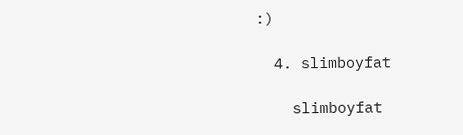:)

  4. slimboyfat

    slimboyfat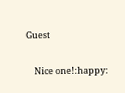Guest

    Nice one!:happy: